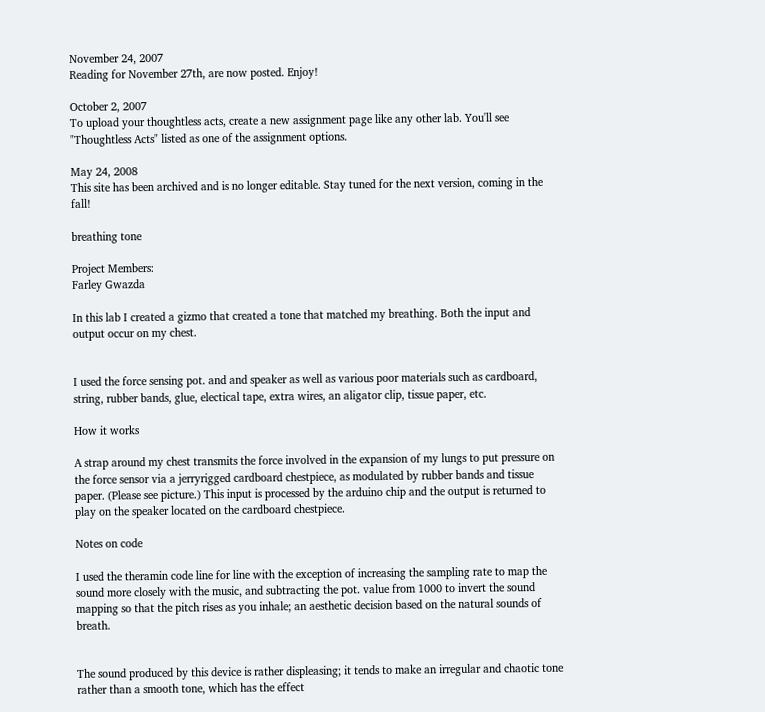November 24, 2007
Reading for November 27th, are now posted. Enjoy!

October 2, 2007
To upload your thoughtless acts, create a new assignment page like any other lab. You'll see "Thoughtless Acts" listed as one of the assignment options.

May 24, 2008
This site has been archived and is no longer editable. Stay tuned for the next version, coming in the fall!

breathing tone

Project Members:
Farley Gwazda

In this lab I created a gizmo that created a tone that matched my breathing. Both the input and output occur on my chest.


I used the force sensing pot. and and speaker as well as various poor materials such as cardboard, string, rubber bands, glue, electical tape, extra wires, an aligator clip, tissue paper, etc.

How it works

A strap around my chest transmits the force involved in the expansion of my lungs to put pressure on the force sensor via a jerryrigged cardboard chestpiece, as modulated by rubber bands and tissue paper. (Please see picture.) This input is processed by the arduino chip and the output is returned to play on the speaker located on the cardboard chestpiece.

Notes on code

I used the theramin code line for line with the exception of increasing the sampling rate to map the sound more closely with the music, and subtracting the pot. value from 1000 to invert the sound mapping so that the pitch rises as you inhale; an aesthetic decision based on the natural sounds of breath.


The sound produced by this device is rather displeasing; it tends to make an irregular and chaotic tone rather than a smooth tone, which has the effect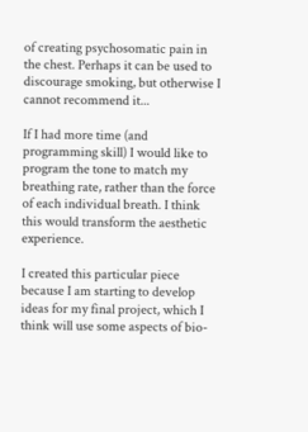of creating psychosomatic pain in the chest. Perhaps it can be used to discourage smoking, but otherwise I cannot recommend it...

If I had more time (and programming skill) I would like to program the tone to match my breathing rate, rather than the force of each individual breath. I think this would transform the aesthetic experience.

I created this particular piece because I am starting to develop ideas for my final project, which I think will use some aspects of bio-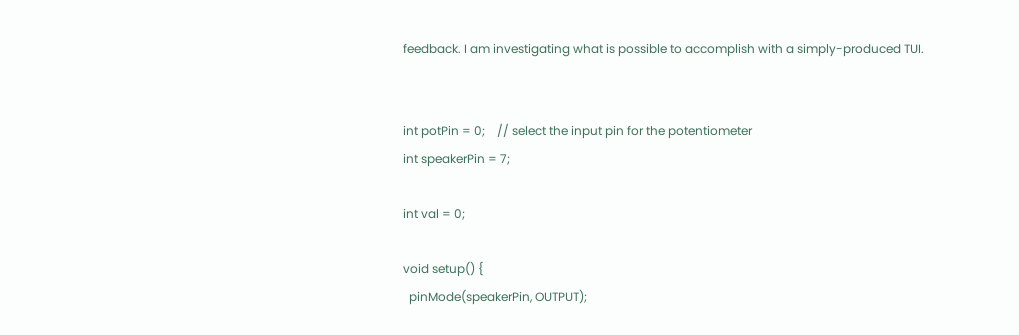feedback. I am investigating what is possible to accomplish with a simply-produced TUI.


int potPin = 0;    // select the input pin for the potentiometer
int speakerPin = 7;

int val = 0;

void setup() {
  pinMode(speakerPin, OUTPUT);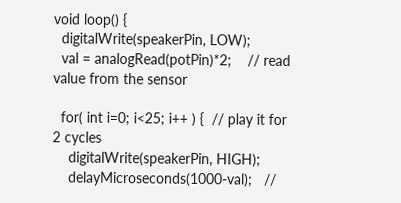void loop() {
  digitalWrite(speakerPin, LOW);
  val = analogRead(potPin)*2;    // read value from the sensor

  for( int i=0; i<25; i++ ) {  // play it for 2 cycles
    digitalWrite(speakerPin, HIGH);
    delayMicroseconds(1000-val);   //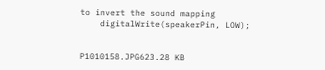to invert the sound mapping
    digitalWrite(speakerPin, LOW);


P1010158.JPG623.28 KB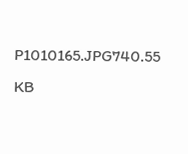P1010165.JPG740.55 KB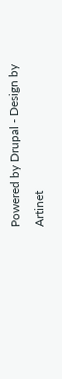Powered by Drupal - Design by Artinet